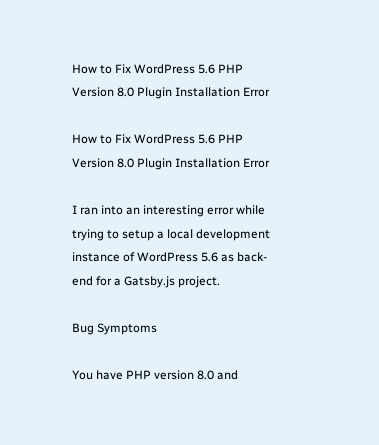How to Fix WordPress 5.6 PHP Version 8.0 Plugin Installation Error

How to Fix WordPress 5.6 PHP Version 8.0 Plugin Installation Error

I ran into an interesting error while trying to setup a local development instance of WordPress 5.6 as back-end for a Gatsby.js project.

Bug Symptoms

You have PHP version 8.0 and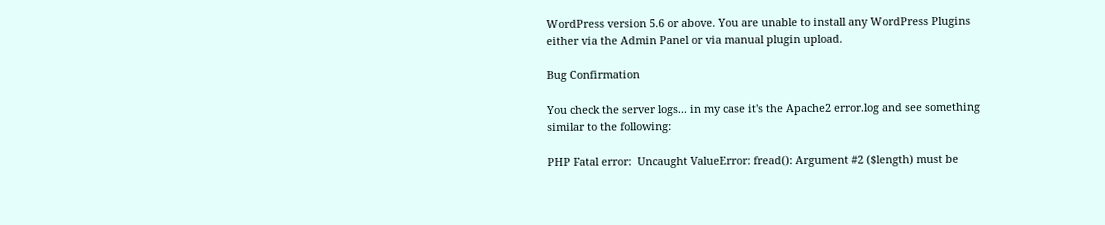WordPress version 5.6 or above. You are unable to install any WordPress Plugins either via the Admin Panel or via manual plugin upload.

Bug Confirmation

You check the server logs... in my case it's the Apache2 error.log and see something similar to the following:

PHP Fatal error:  Uncaught ValueError: fread(): Argument #2 ($length) must be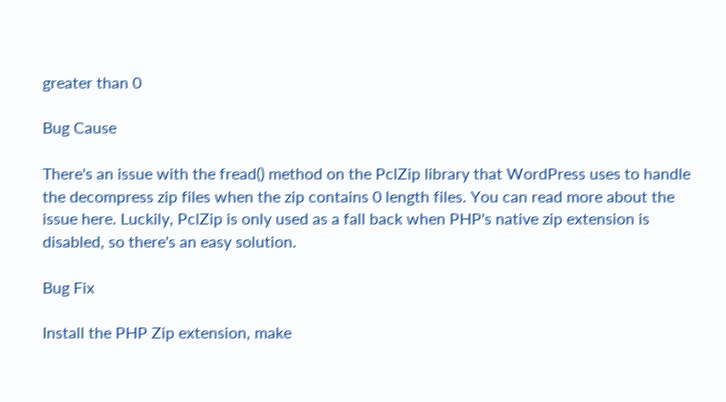greater than 0

Bug Cause

There's an issue with the fread() method on the PclZip library that WordPress uses to handle the decompress zip files when the zip contains 0 length files. You can read more about the issue here. Luckily, PclZip is only used as a fall back when PHP's native zip extension is disabled, so there's an easy solution.

Bug Fix

Install the PHP Zip extension, make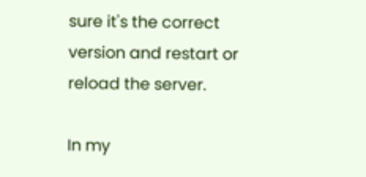sure it's the correct version and restart or reload the server.

In my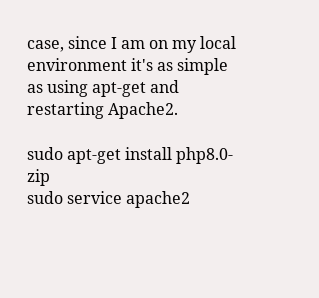case, since I am on my local environment it's as simple as using apt-get and restarting Apache2.

sudo apt-get install php8.0-zip
sudo service apache2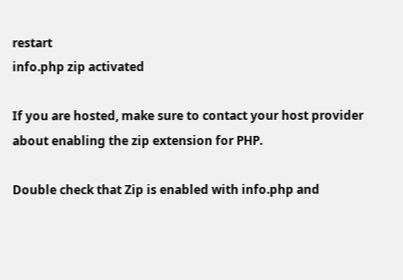restart
info.php zip activated

If you are hosted, make sure to contact your host provider about enabling the zip extension for PHP.

Double check that Zip is enabled with info.php and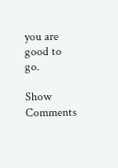you are good to go.

Show Comments